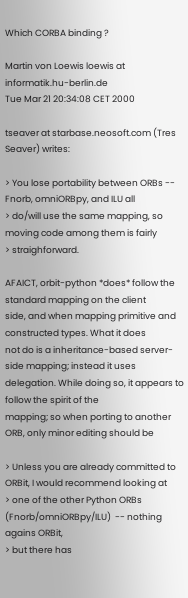Which CORBA binding ?

Martin von Loewis loewis at informatik.hu-berlin.de
Tue Mar 21 20:34:08 CET 2000

tseaver at starbase.neosoft.com (Tres Seaver) writes:

> You lose portability between ORBs -- Fnorb, omniORBpy, and ILU all
> do/will use the same mapping, so moving code among them is fairly
> straighforward.

AFAICT, orbit-python *does* follow the standard mapping on the client
side, and when mapping primitive and constructed types. What it does
not do is a inheritance-based server-side mapping; instead it uses
delegation. While doing so, it appears to follow the spirit of the
mapping; so when porting to another ORB, only minor editing should be

> Unless you are already committed to ORBit, I would recommend looking at
> one of the other Python ORBs (Fnorb/omniORBpy/ILU)  -- nothing agains ORBit,
> but there has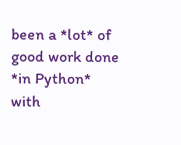been a *lot* of good work done *in Python* with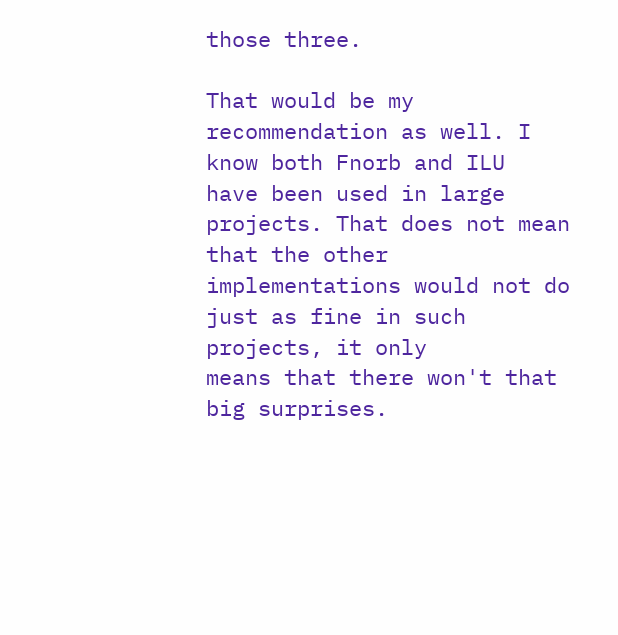those three.

That would be my recommendation as well. I know both Fnorb and ILU
have been used in large projects. That does not mean that the other
implementations would not do just as fine in such projects, it only
means that there won't that big surprises.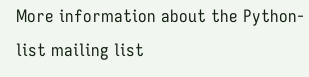More information about the Python-list mailing list